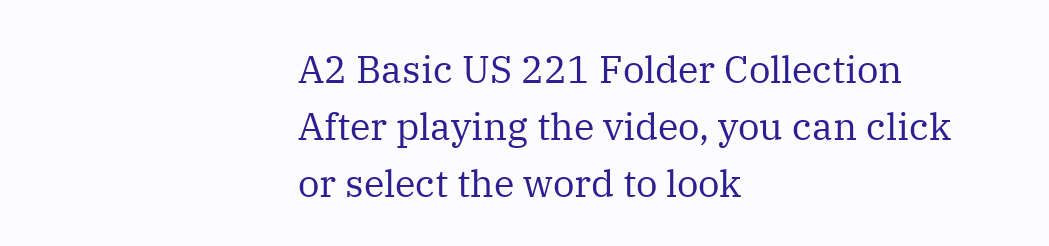A2 Basic US 221 Folder Collection
After playing the video, you can click or select the word to look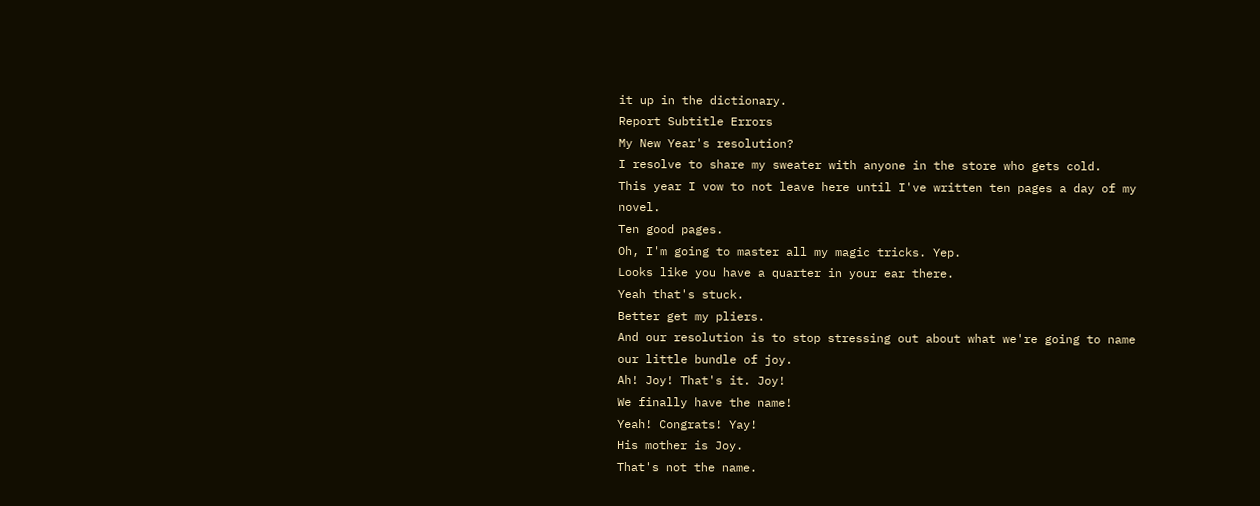it up in the dictionary.
Report Subtitle Errors
My New Year's resolution?
I resolve to share my sweater with anyone in the store who gets cold.
This year I vow to not leave here until I've written ten pages a day of my novel.
Ten good pages.
Oh, I'm going to master all my magic tricks. Yep.
Looks like you have a quarter in your ear there.
Yeah that's stuck.
Better get my pliers.
And our resolution is to stop stressing out about what we're going to name our little bundle of joy.
Ah! Joy! That's it. Joy!
We finally have the name!
Yeah! Congrats! Yay!
His mother is Joy.
That's not the name.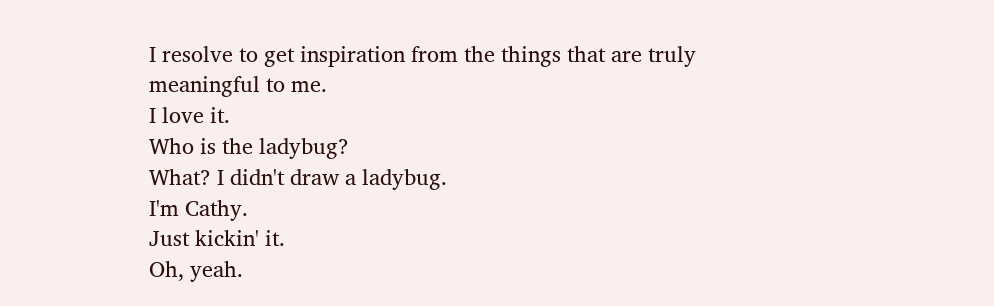I resolve to get inspiration from the things that are truly meaningful to me.
I love it.
Who is the ladybug?
What? I didn't draw a ladybug.
I'm Cathy.
Just kickin' it.
Oh, yeah.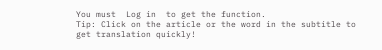You must  Log in  to get the function.
Tip: Click on the article or the word in the subtitle to get translation quickly!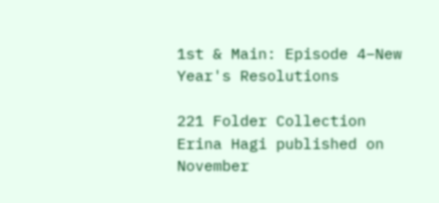1st & Main: Episode 4–New Year's Resolutions

221 Folder Collection
Erina Hagi published on November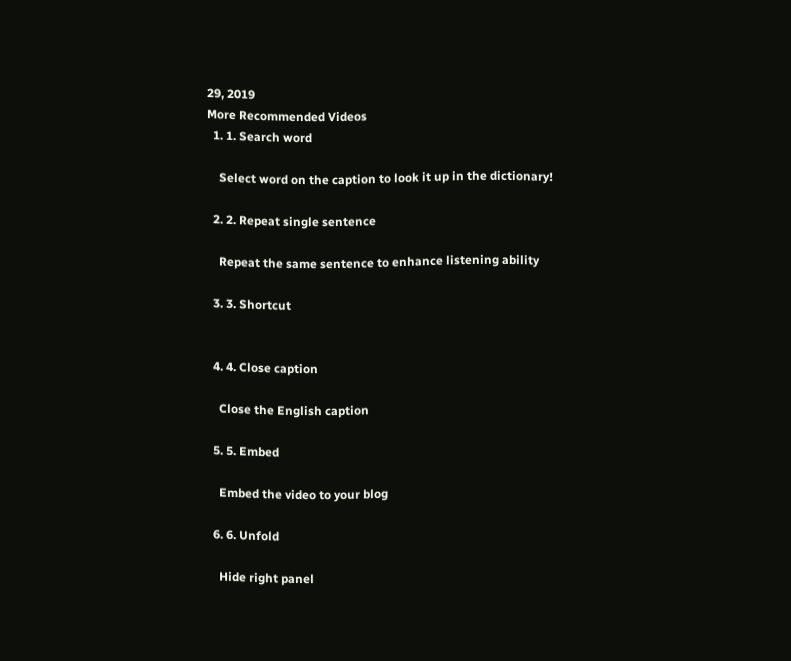29, 2019
More Recommended Videos
  1. 1. Search word

    Select word on the caption to look it up in the dictionary!

  2. 2. Repeat single sentence

    Repeat the same sentence to enhance listening ability

  3. 3. Shortcut


  4. 4. Close caption

    Close the English caption

  5. 5. Embed

    Embed the video to your blog

  6. 6. Unfold

    Hide right panel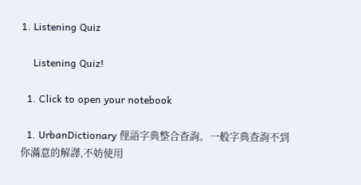1. Listening Quiz

    Listening Quiz!

  1. Click to open your notebook

  1. UrbanDictionary 俚語字典整合查詢。一般字典查詢不到你滿意的解譯,不妨使用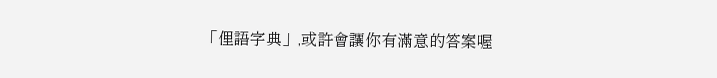「俚語字典」,或許會讓你有滿意的答案喔